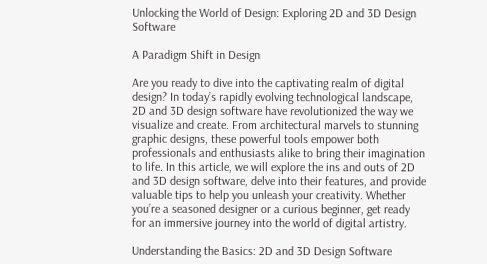Unlocking the World of Design: Exploring 2D and 3D Design Software

A Paradigm Shift in Design

Are you ready to dive into the captivating realm of digital design? In today’s rapidly evolving technological landscape, 2D and 3D design software have revolutionized the way we visualize and create. From architectural marvels to stunning graphic designs, these powerful tools empower both professionals and enthusiasts alike to bring their imagination to life. In this article, we will explore the ins and outs of 2D and 3D design software, delve into their features, and provide valuable tips to help you unleash your creativity. Whether you’re a seasoned designer or a curious beginner, get ready for an immersive journey into the world of digital artistry.

Understanding the Basics: 2D and 3D Design Software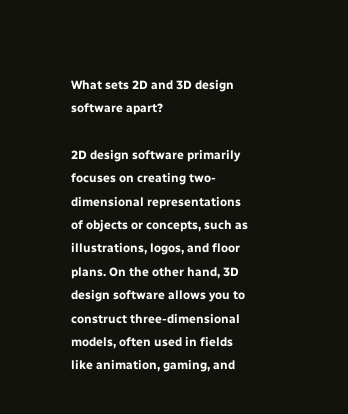What sets 2D and 3D design software apart?

2D design software primarily focuses on creating two-dimensional representations of objects or concepts, such as illustrations, logos, and floor plans. On the other hand, 3D design software allows you to construct three-dimensional models, often used in fields like animation, gaming, and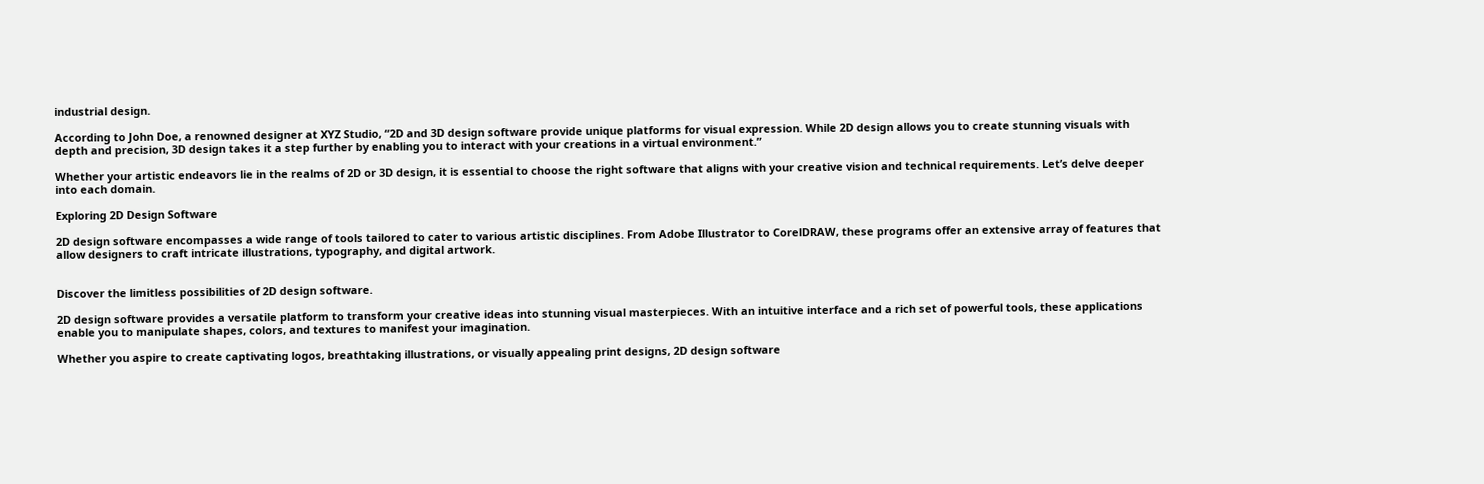industrial design.

According to John Doe, a renowned designer at XYZ Studio, “2D and 3D design software provide unique platforms for visual expression. While 2D design allows you to create stunning visuals with depth and precision, 3D design takes it a step further by enabling you to interact with your creations in a virtual environment.”

Whether your artistic endeavors lie in the realms of 2D or 3D design, it is essential to choose the right software that aligns with your creative vision and technical requirements. Let’s delve deeper into each domain.

Exploring 2D Design Software

2D design software encompasses a wide range of tools tailored to cater to various artistic disciplines. From Adobe Illustrator to CorelDRAW, these programs offer an extensive array of features that allow designers to craft intricate illustrations, typography, and digital artwork.


Discover the limitless possibilities of 2D design software.

2D design software provides a versatile platform to transform your creative ideas into stunning visual masterpieces. With an intuitive interface and a rich set of powerful tools, these applications enable you to manipulate shapes, colors, and textures to manifest your imagination.

Whether you aspire to create captivating logos, breathtaking illustrations, or visually appealing print designs, 2D design software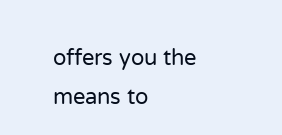offers you the means to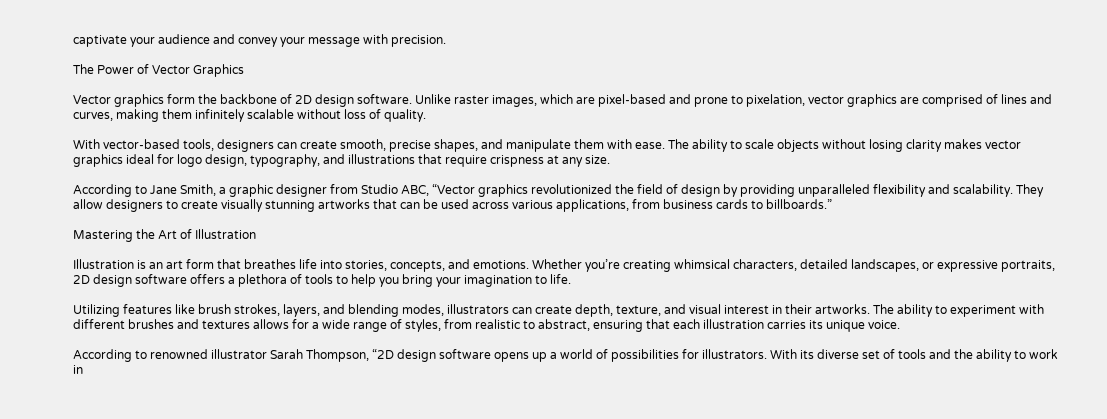captivate your audience and convey your message with precision.

The Power of Vector Graphics

Vector graphics form the backbone of 2D design software. Unlike raster images, which are pixel-based and prone to pixelation, vector graphics are comprised of lines and curves, making them infinitely scalable without loss of quality.

With vector-based tools, designers can create smooth, precise shapes, and manipulate them with ease. The ability to scale objects without losing clarity makes vector graphics ideal for logo design, typography, and illustrations that require crispness at any size.

According to Jane Smith, a graphic designer from Studio ABC, “Vector graphics revolutionized the field of design by providing unparalleled flexibility and scalability. They allow designers to create visually stunning artworks that can be used across various applications, from business cards to billboards.”

Mastering the Art of Illustration

Illustration is an art form that breathes life into stories, concepts, and emotions. Whether you’re creating whimsical characters, detailed landscapes, or expressive portraits, 2D design software offers a plethora of tools to help you bring your imagination to life.

Utilizing features like brush strokes, layers, and blending modes, illustrators can create depth, texture, and visual interest in their artworks. The ability to experiment with different brushes and textures allows for a wide range of styles, from realistic to abstract, ensuring that each illustration carries its unique voice.

According to renowned illustrator Sarah Thompson, “2D design software opens up a world of possibilities for illustrators. With its diverse set of tools and the ability to work in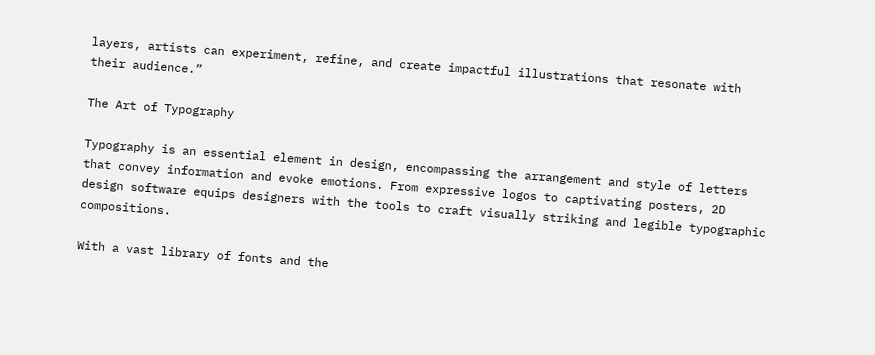layers, artists can experiment, refine, and create impactful illustrations that resonate with their audience.”

The Art of Typography

Typography is an essential element in design, encompassing the arrangement and style of letters that convey information and evoke emotions. From expressive logos to captivating posters, 2D design software equips designers with the tools to craft visually striking and legible typographic compositions.

With a vast library of fonts and the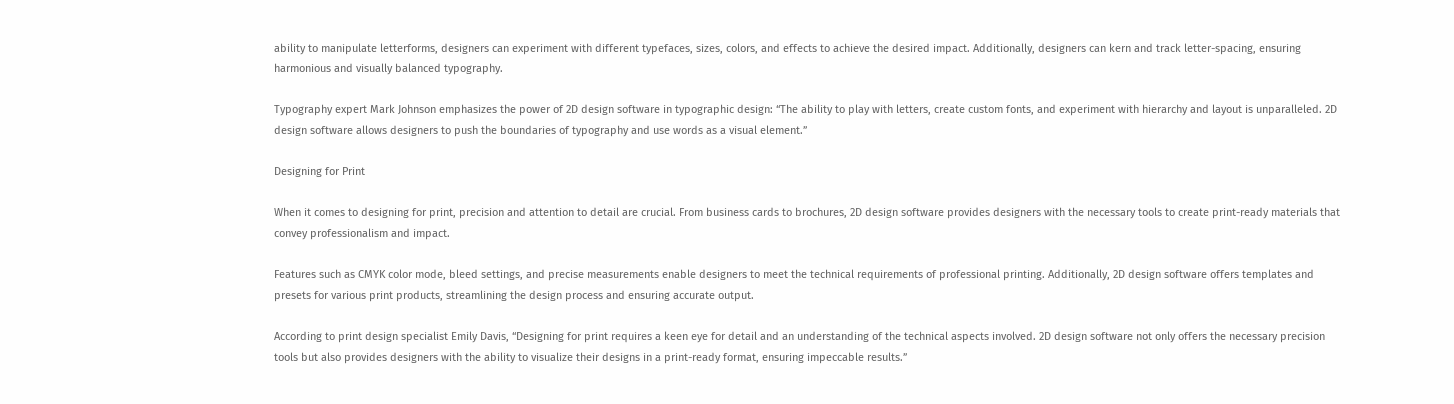ability to manipulate letterforms, designers can experiment with different typefaces, sizes, colors, and effects to achieve the desired impact. Additionally, designers can kern and track letter-spacing, ensuring harmonious and visually balanced typography.

Typography expert Mark Johnson emphasizes the power of 2D design software in typographic design: “The ability to play with letters, create custom fonts, and experiment with hierarchy and layout is unparalleled. 2D design software allows designers to push the boundaries of typography and use words as a visual element.”

Designing for Print

When it comes to designing for print, precision and attention to detail are crucial. From business cards to brochures, 2D design software provides designers with the necessary tools to create print-ready materials that convey professionalism and impact.

Features such as CMYK color mode, bleed settings, and precise measurements enable designers to meet the technical requirements of professional printing. Additionally, 2D design software offers templates and presets for various print products, streamlining the design process and ensuring accurate output.

According to print design specialist Emily Davis, “Designing for print requires a keen eye for detail and an understanding of the technical aspects involved. 2D design software not only offers the necessary precision tools but also provides designers with the ability to visualize their designs in a print-ready format, ensuring impeccable results.”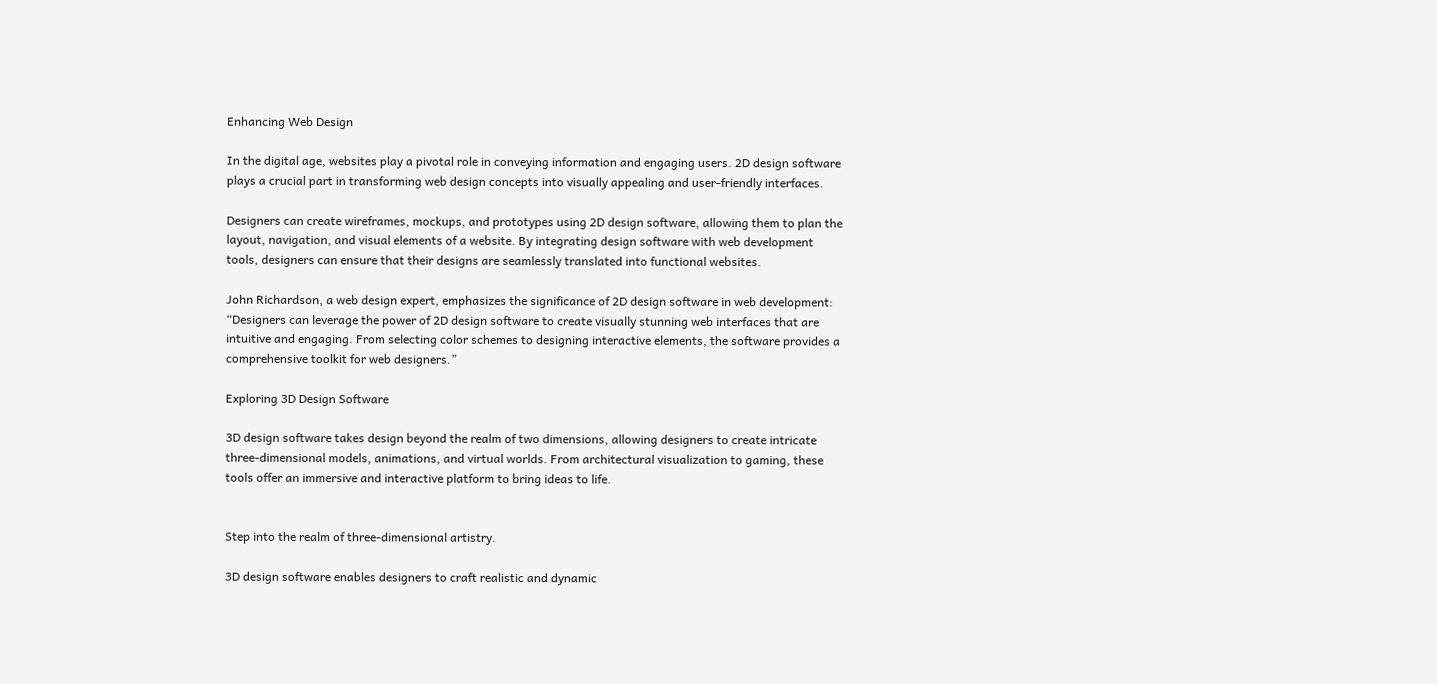Enhancing Web Design

In the digital age, websites play a pivotal role in conveying information and engaging users. 2D design software plays a crucial part in transforming web design concepts into visually appealing and user-friendly interfaces.

Designers can create wireframes, mockups, and prototypes using 2D design software, allowing them to plan the layout, navigation, and visual elements of a website. By integrating design software with web development tools, designers can ensure that their designs are seamlessly translated into functional websites.

John Richardson, a web design expert, emphasizes the significance of 2D design software in web development: “Designers can leverage the power of 2D design software to create visually stunning web interfaces that are intuitive and engaging. From selecting color schemes to designing interactive elements, the software provides a comprehensive toolkit for web designers.”

Exploring 3D Design Software

3D design software takes design beyond the realm of two dimensions, allowing designers to create intricate three-dimensional models, animations, and virtual worlds. From architectural visualization to gaming, these tools offer an immersive and interactive platform to bring ideas to life.


Step into the realm of three-dimensional artistry.

3D design software enables designers to craft realistic and dynamic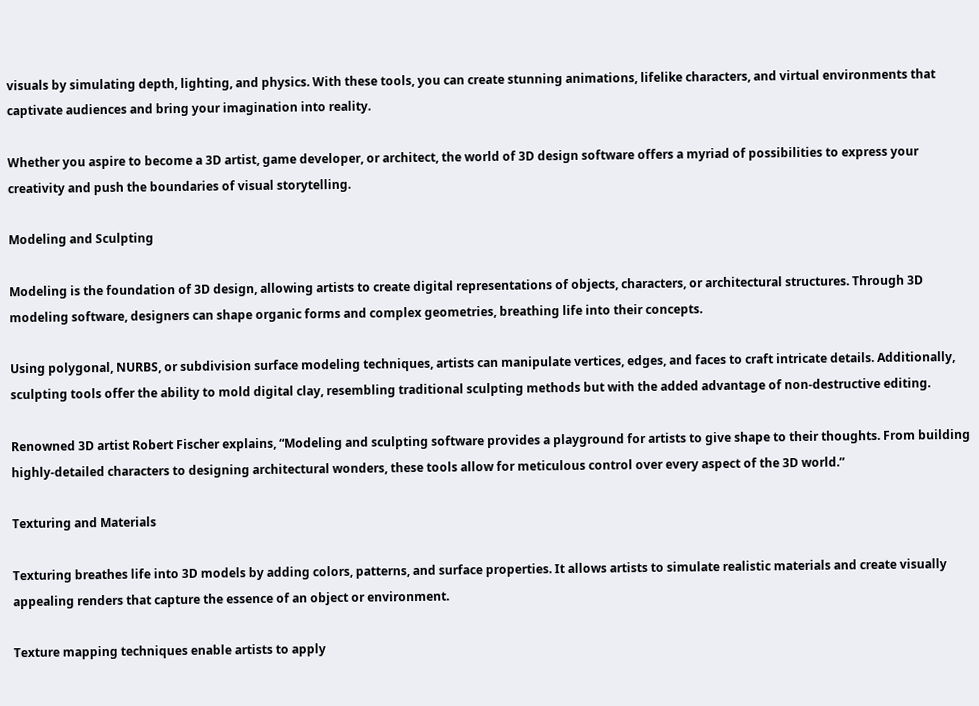visuals by simulating depth, lighting, and physics. With these tools, you can create stunning animations, lifelike characters, and virtual environments that captivate audiences and bring your imagination into reality.

Whether you aspire to become a 3D artist, game developer, or architect, the world of 3D design software offers a myriad of possibilities to express your creativity and push the boundaries of visual storytelling.

Modeling and Sculpting

Modeling is the foundation of 3D design, allowing artists to create digital representations of objects, characters, or architectural structures. Through 3D modeling software, designers can shape organic forms and complex geometries, breathing life into their concepts.

Using polygonal, NURBS, or subdivision surface modeling techniques, artists can manipulate vertices, edges, and faces to craft intricate details. Additionally, sculpting tools offer the ability to mold digital clay, resembling traditional sculpting methods but with the added advantage of non-destructive editing.

Renowned 3D artist Robert Fischer explains, “Modeling and sculpting software provides a playground for artists to give shape to their thoughts. From building highly-detailed characters to designing architectural wonders, these tools allow for meticulous control over every aspect of the 3D world.”

Texturing and Materials

Texturing breathes life into 3D models by adding colors, patterns, and surface properties. It allows artists to simulate realistic materials and create visually appealing renders that capture the essence of an object or environment.

Texture mapping techniques enable artists to apply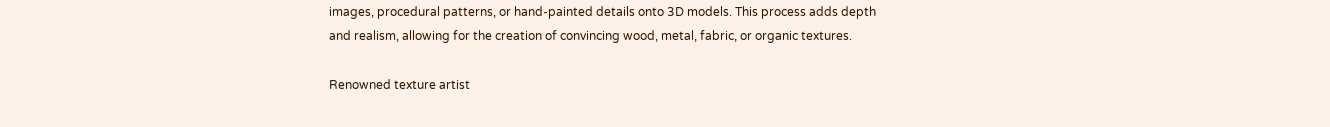images, procedural patterns, or hand-painted details onto 3D models. This process adds depth and realism, allowing for the creation of convincing wood, metal, fabric, or organic textures.

Renowned texture artist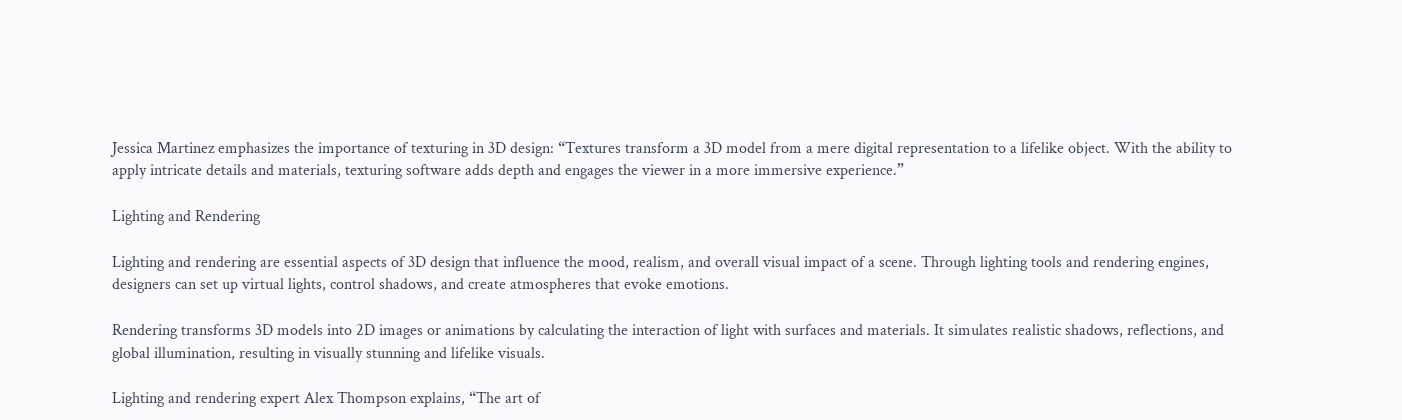Jessica Martinez emphasizes the importance of texturing in 3D design: “Textures transform a 3D model from a mere digital representation to a lifelike object. With the ability to apply intricate details and materials, texturing software adds depth and engages the viewer in a more immersive experience.”

Lighting and Rendering

Lighting and rendering are essential aspects of 3D design that influence the mood, realism, and overall visual impact of a scene. Through lighting tools and rendering engines, designers can set up virtual lights, control shadows, and create atmospheres that evoke emotions.

Rendering transforms 3D models into 2D images or animations by calculating the interaction of light with surfaces and materials. It simulates realistic shadows, reflections, and global illumination, resulting in visually stunning and lifelike visuals.

Lighting and rendering expert Alex Thompson explains, “The art of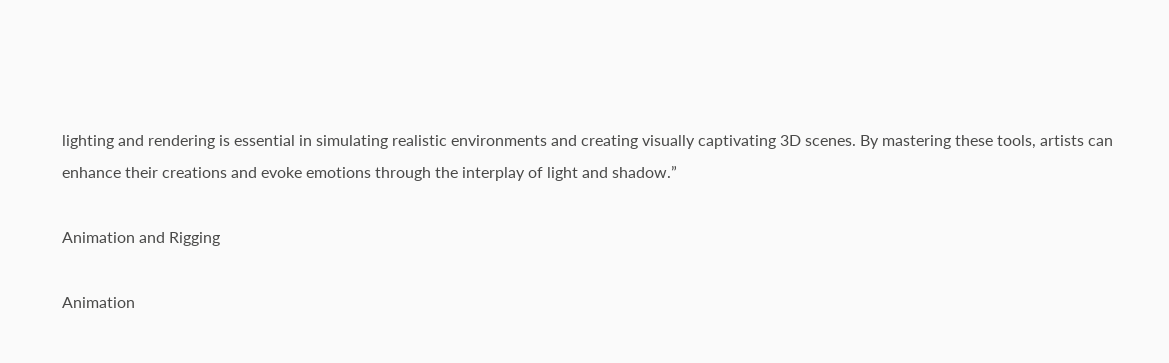lighting and rendering is essential in simulating realistic environments and creating visually captivating 3D scenes. By mastering these tools, artists can enhance their creations and evoke emotions through the interplay of light and shadow.”

Animation and Rigging

Animation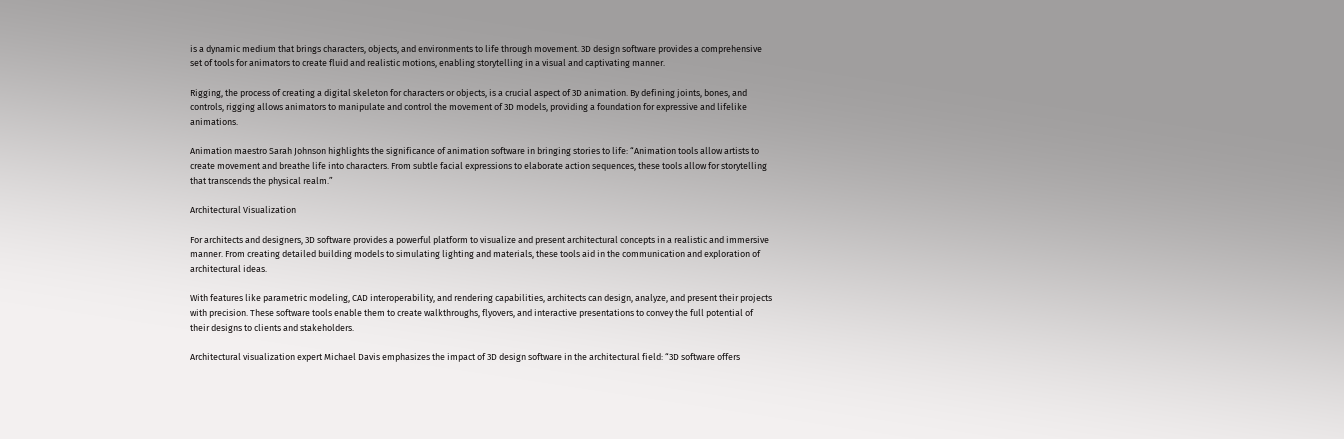is a dynamic medium that brings characters, objects, and environments to life through movement. 3D design software provides a comprehensive set of tools for animators to create fluid and realistic motions, enabling storytelling in a visual and captivating manner.

Rigging, the process of creating a digital skeleton for characters or objects, is a crucial aspect of 3D animation. By defining joints, bones, and controls, rigging allows animators to manipulate and control the movement of 3D models, providing a foundation for expressive and lifelike animations.

Animation maestro Sarah Johnson highlights the significance of animation software in bringing stories to life: “Animation tools allow artists to create movement and breathe life into characters. From subtle facial expressions to elaborate action sequences, these tools allow for storytelling that transcends the physical realm.”

Architectural Visualization

For architects and designers, 3D software provides a powerful platform to visualize and present architectural concepts in a realistic and immersive manner. From creating detailed building models to simulating lighting and materials, these tools aid in the communication and exploration of architectural ideas.

With features like parametric modeling, CAD interoperability, and rendering capabilities, architects can design, analyze, and present their projects with precision. These software tools enable them to create walkthroughs, flyovers, and interactive presentations to convey the full potential of their designs to clients and stakeholders.

Architectural visualization expert Michael Davis emphasizes the impact of 3D design software in the architectural field: “3D software offers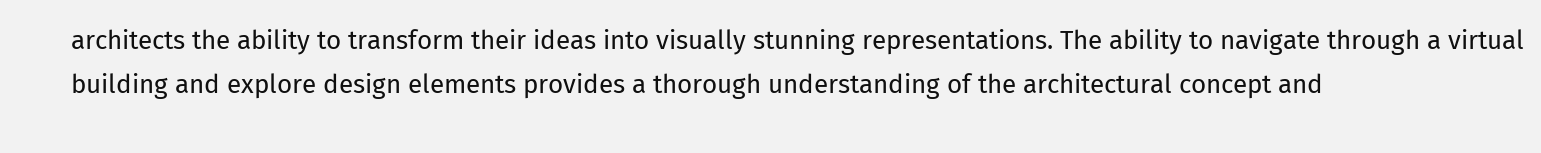architects the ability to transform their ideas into visually stunning representations. The ability to navigate through a virtual building and explore design elements provides a thorough understanding of the architectural concept and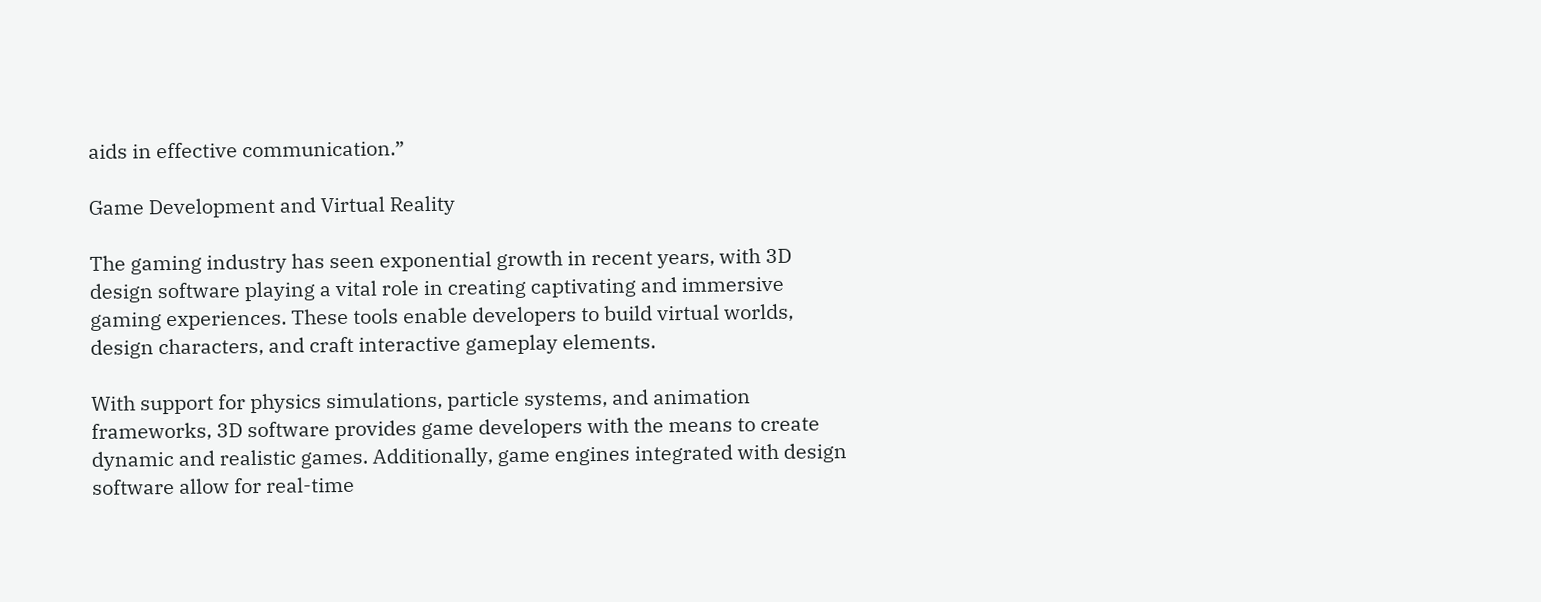aids in effective communication.”

Game Development and Virtual Reality

The gaming industry has seen exponential growth in recent years, with 3D design software playing a vital role in creating captivating and immersive gaming experiences. These tools enable developers to build virtual worlds, design characters, and craft interactive gameplay elements.

With support for physics simulations, particle systems, and animation frameworks, 3D software provides game developers with the means to create dynamic and realistic games. Additionally, game engines integrated with design software allow for real-time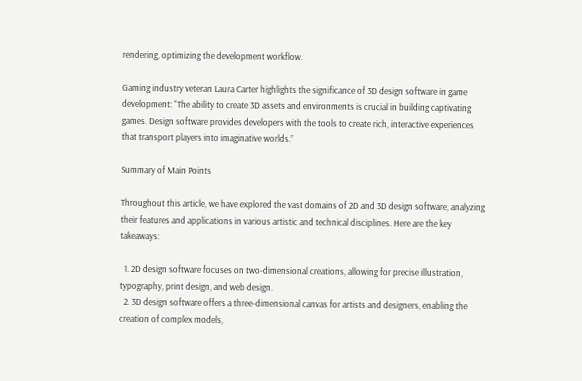rendering, optimizing the development workflow.

Gaming industry veteran Laura Carter highlights the significance of 3D design software in game development: “The ability to create 3D assets and environments is crucial in building captivating games. Design software provides developers with the tools to create rich, interactive experiences that transport players into imaginative worlds.”

Summary of Main Points

Throughout this article, we have explored the vast domains of 2D and 3D design software, analyzing their features and applications in various artistic and technical disciplines. Here are the key takeaways:

  1. 2D design software focuses on two-dimensional creations, allowing for precise illustration, typography, print design, and web design.
  2. 3D design software offers a three-dimensional canvas for artists and designers, enabling the creation of complex models,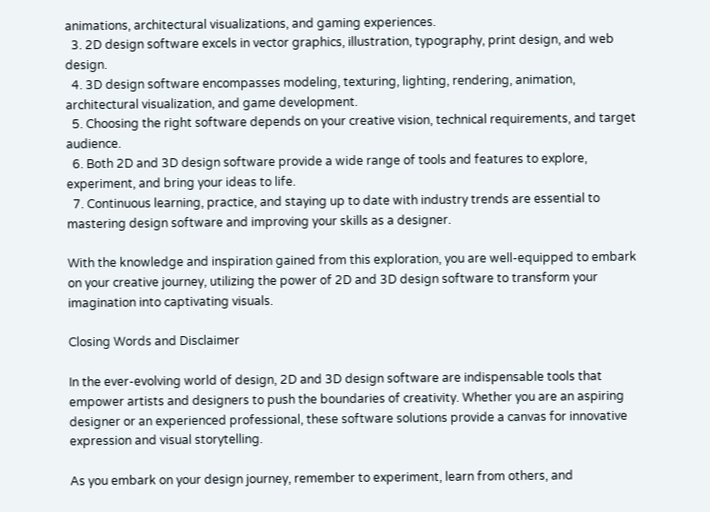animations, architectural visualizations, and gaming experiences.
  3. 2D design software excels in vector graphics, illustration, typography, print design, and web design.
  4. 3D design software encompasses modeling, texturing, lighting, rendering, animation, architectural visualization, and game development.
  5. Choosing the right software depends on your creative vision, technical requirements, and target audience.
  6. Both 2D and 3D design software provide a wide range of tools and features to explore, experiment, and bring your ideas to life.
  7. Continuous learning, practice, and staying up to date with industry trends are essential to mastering design software and improving your skills as a designer.

With the knowledge and inspiration gained from this exploration, you are well-equipped to embark on your creative journey, utilizing the power of 2D and 3D design software to transform your imagination into captivating visuals.

Closing Words and Disclaimer

In the ever-evolving world of design, 2D and 3D design software are indispensable tools that empower artists and designers to push the boundaries of creativity. Whether you are an aspiring designer or an experienced professional, these software solutions provide a canvas for innovative expression and visual storytelling.

As you embark on your design journey, remember to experiment, learn from others, and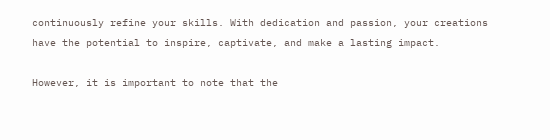continuously refine your skills. With dedication and passion, your creations have the potential to inspire, captivate, and make a lasting impact.

However, it is important to note that the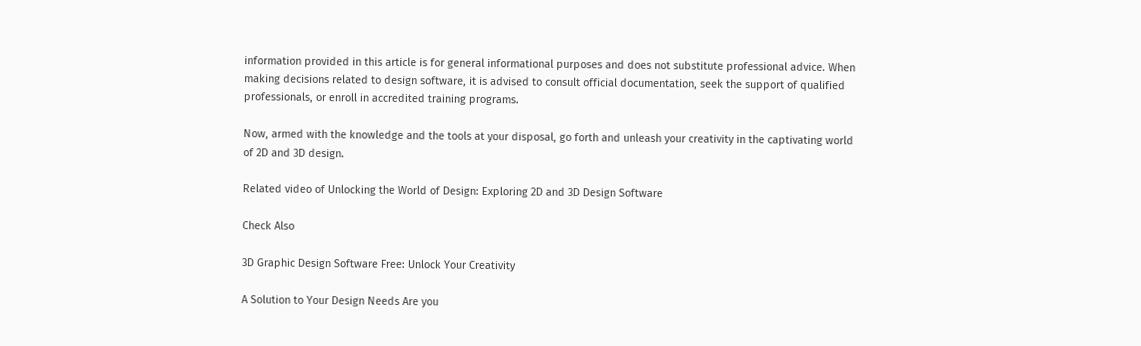information provided in this article is for general informational purposes and does not substitute professional advice. When making decisions related to design software, it is advised to consult official documentation, seek the support of qualified professionals, or enroll in accredited training programs.

Now, armed with the knowledge and the tools at your disposal, go forth and unleash your creativity in the captivating world of 2D and 3D design.

Related video of Unlocking the World of Design: Exploring 2D and 3D Design Software

Check Also

3D Graphic Design Software Free: Unlock Your Creativity

A Solution to Your Design Needs Are you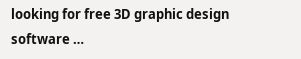looking for free 3D graphic design software …